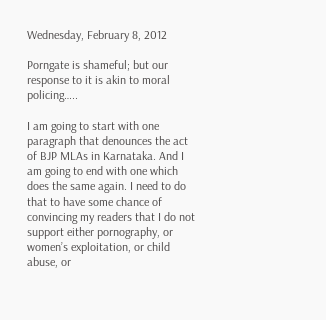Wednesday, February 8, 2012

Porngate is shameful; but our response to it is akin to moral policing…..

I am going to start with one paragraph that denounces the act of BJP MLAs in Karnataka. And I am going to end with one which does the same again. I need to do that to have some chance of convincing my readers that I do not support either pornography, or women’s exploitation, or child abuse, or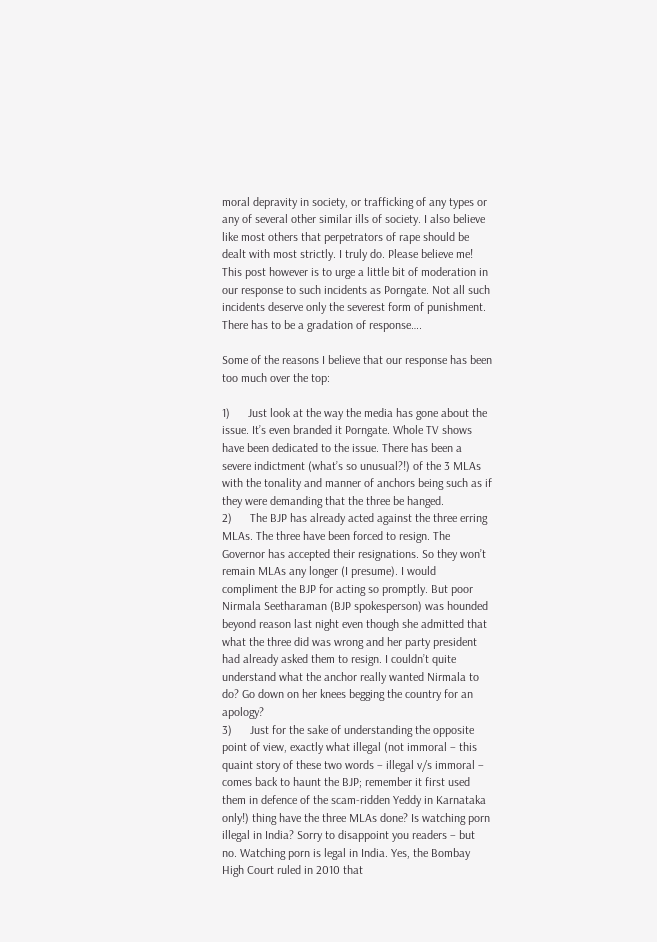moral depravity in society, or trafficking of any types or any of several other similar ills of society. I also believe like most others that perpetrators of rape should be dealt with most strictly. I truly do. Please believe me! This post however is to urge a little bit of moderation in our response to such incidents as Porngate. Not all such incidents deserve only the severest form of punishment. There has to be a gradation of response….

Some of the reasons I believe that our response has been too much over the top:

1)      Just look at the way the media has gone about the issue. It’s even branded it Porngate. Whole TV shows have been dedicated to the issue. There has been a severe indictment (what’s so unusual?!) of the 3 MLAs with the tonality and manner of anchors being such as if they were demanding that the three be hanged.
2)      The BJP has already acted against the three erring MLAs. The three have been forced to resign. The Governor has accepted their resignations. So they won’t remain MLAs any longer (I presume). I would compliment the BJP for acting so promptly. But poor Nirmala Seetharaman (BJP spokesperson) was hounded beyond reason last night even though she admitted that what the three did was wrong and her party president had already asked them to resign. I couldn’t quite understand what the anchor really wanted Nirmala to do? Go down on her knees begging the country for an apology?
3)      Just for the sake of understanding the opposite point of view, exactly what illegal (not immoral – this quaint story of these two words – illegal v/s immoral – comes back to haunt the BJP; remember it first used them in defence of the scam-ridden Yeddy in Karnataka only!) thing have the three MLAs done? Is watching porn illegal in India? Sorry to disappoint you readers – but no. Watching porn is legal in India. Yes, the Bombay High Court ruled in 2010 that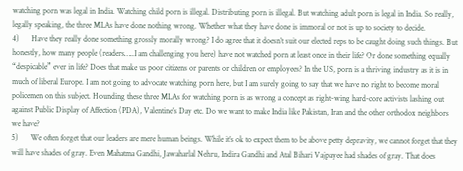watching porn was legal in India. Watching child porn is illegal. Distributing porn is illegal. But watching adult porn is legal in India. So really, legally speaking, the three MLAs have done nothing wrong. Whether what they have done is immoral or not is up to society to decide.
4)      Have they really done something grossly morally wrong? I do agree that it doesn’t suit our elected reps to be caught doing such things. But honestly, how many people (readers…..I am challenging you here) have not watched porn at least once in their life? Or done something equally “despicable” ever in life? Does that make us poor citizens or parents or children or employees? In the US, porn is a thriving industry as it is in much of liberal Europe. I am not going to advocate watching porn here, but I am surely going to say that we have no right to become moral policemen on this subject. Hounding these three MLAs for watching porn is as wrong a concept as right-wing hard-core activists lashing out against Public Display of Affection (PDA), Valentine’s Day etc. Do we want to make India like Pakistan, Iran and the other orthodox neighbors we have?
5)      We often forget that our leaders are mere human beings. While it’s ok to expect them to be above petty depravity, we cannot forget that they will have shades of gray. Even Mahatma Gandhi, Jawaharlal Nehru, Indira Gandhi and Atal Bihari Vajpayee had shades of gray. That does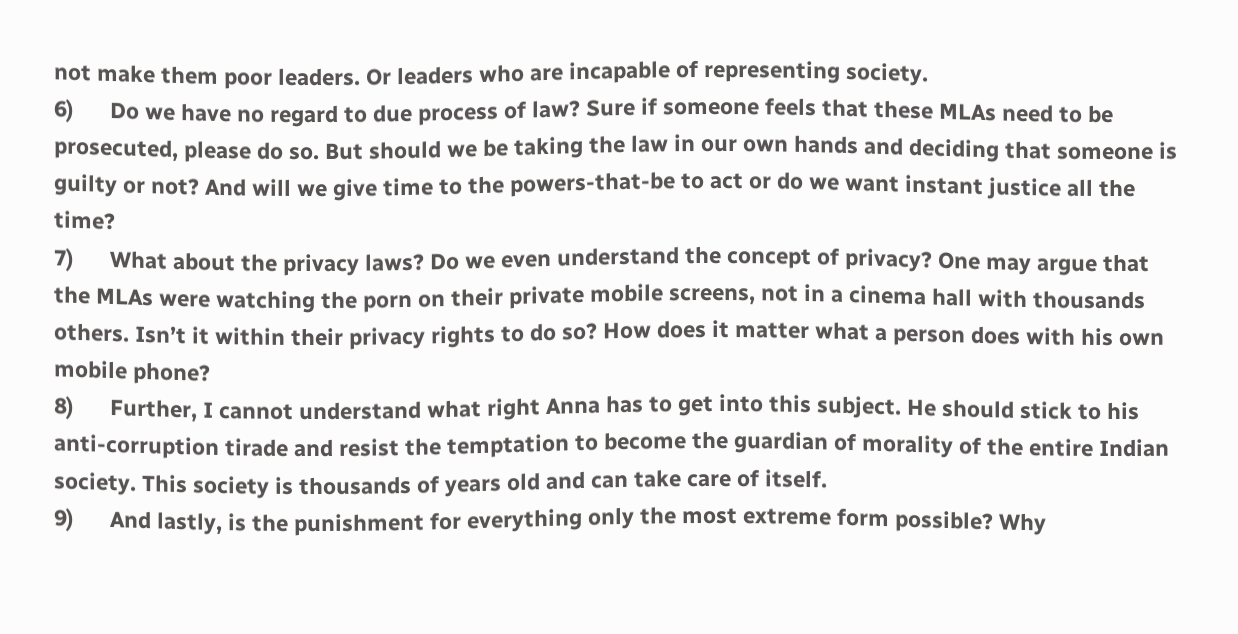not make them poor leaders. Or leaders who are incapable of representing society.
6)      Do we have no regard to due process of law? Sure if someone feels that these MLAs need to be prosecuted, please do so. But should we be taking the law in our own hands and deciding that someone is guilty or not? And will we give time to the powers-that-be to act or do we want instant justice all the time?
7)      What about the privacy laws? Do we even understand the concept of privacy? One may argue that the MLAs were watching the porn on their private mobile screens, not in a cinema hall with thousands others. Isn’t it within their privacy rights to do so? How does it matter what a person does with his own mobile phone?
8)      Further, I cannot understand what right Anna has to get into this subject. He should stick to his anti-corruption tirade and resist the temptation to become the guardian of morality of the entire Indian society. This society is thousands of years old and can take care of itself.
9)      And lastly, is the punishment for everything only the most extreme form possible? Why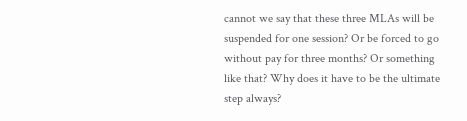cannot we say that these three MLAs will be suspended for one session? Or be forced to go without pay for three months? Or something like that? Why does it have to be the ultimate step always?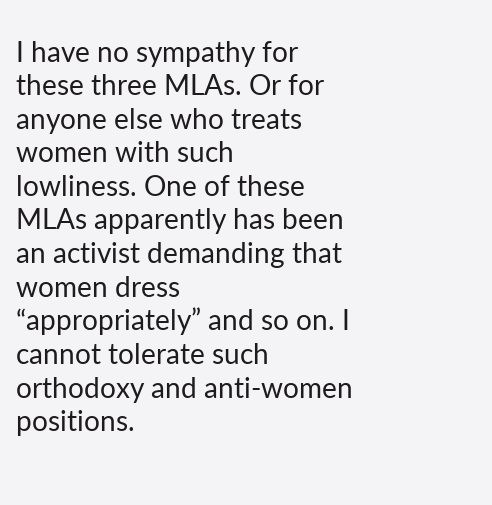I have no sympathy for these three MLAs. Or for anyone else who treats women with such lowliness. One of these MLAs apparently has been an activist demanding that women dress “appropriately” and so on. I cannot tolerate such orthodoxy and anti-women positions.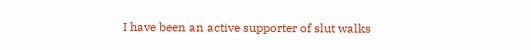I have been an active supporter of slut walks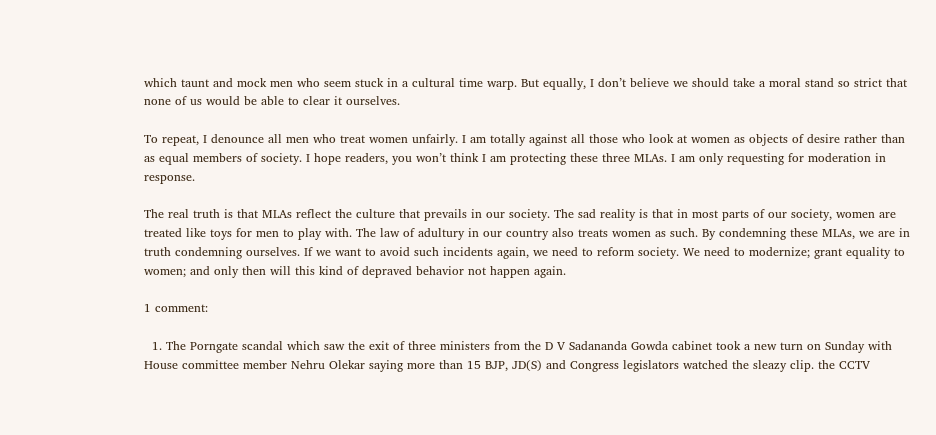which taunt and mock men who seem stuck in a cultural time warp. But equally, I don’t believe we should take a moral stand so strict that none of us would be able to clear it ourselves.

To repeat, I denounce all men who treat women unfairly. I am totally against all those who look at women as objects of desire rather than as equal members of society. I hope readers, you won’t think I am protecting these three MLAs. I am only requesting for moderation in response.

The real truth is that MLAs reflect the culture that prevails in our society. The sad reality is that in most parts of our society, women are treated like toys for men to play with. The law of adultury in our country also treats women as such. By condemning these MLAs, we are in truth condemning ourselves. If we want to avoid such incidents again, we need to reform society. We need to modernize; grant equality to women; and only then will this kind of depraved behavior not happen again.

1 comment:

  1. The Porngate scandal which saw the exit of three ministers from the D V Sadananda Gowda cabinet took a new turn on Sunday with House committee member Nehru Olekar saying more than 15 BJP, JD(S) and Congress legislators watched the sleazy clip. the CCTV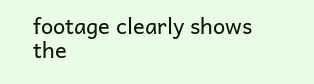footage clearly shows the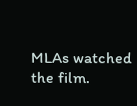MLAs watched the film.